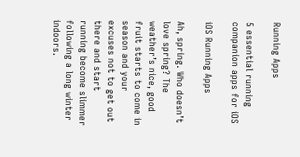Running Apps

5 essential running companion apps for iOS

iOS Running Apps

Ah, spring. Who doesn’t love spring? The weather’s nice, good fruit starts to come in season and your excuses not to get out there and start running become slimmer following a long winter indoors.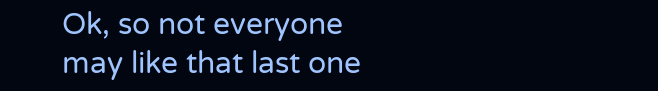Ok, so not everyone may like that last one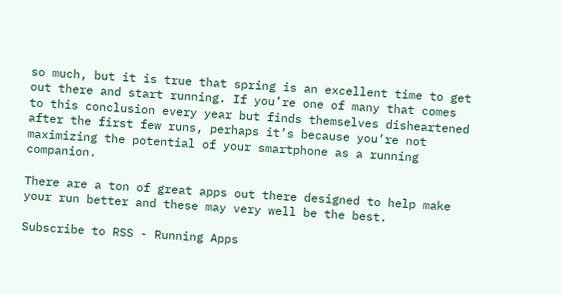so much, but it is true that spring is an excellent time to get out there and start running. If you’re one of many that comes to this conclusion every year but finds themselves disheartened after the first few runs, perhaps it’s because you’re not maximizing the potential of your smartphone as a running companion.

There are a ton of great apps out there designed to help make your run better and these may very well be the best.

Subscribe to RSS - Running Apps